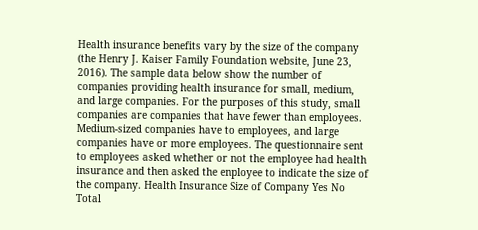Health insurance benefits vary by the size of the company (the Henry J. Kaiser Family Foundation website, June 23, 2016). The sample data below show the number of companies providing health insurance for small, medium, and large companies. For the purposes of this study, small companies are companies that have fewer than employees. Medium-sized companies have to employees, and large companies have or more employees. The questionnaire sent to employees asked whether or not the employee had health insurance and then asked the enployee to indicate the size of the company. Health Insurance Size of Company Yes No Total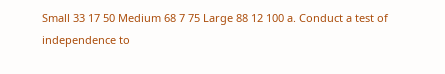Small 33 17 50 Medium 68 7 75 Large 88 12 100 a. Conduct a test of independence to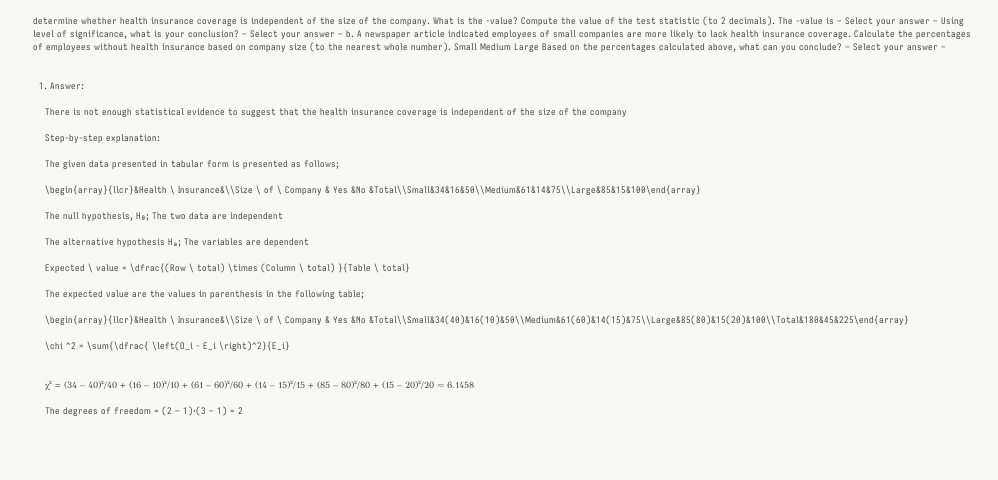determine whether health insurance coverage is independent of the size of the company. What is the -value? Compute the value of the test statistic (to 2 decimals). The -value is – Select your answer – Using level of significance, what is your conclusion? – Select your answer – b. A newspaper article indicated employees of small companies are more likely to lack health insurance coverage. Calculate the percentages of employees without health insurance based on company size (to the nearest whole number). Small Medium Large Based on the percentages calculated above, what can you conclude? – Select your answer –


  1. Answer:

    There is not enough statistical evidence to suggest that the health insurance coverage is independent of the size of the company

    Step-by-step explanation:

    The given data presented in tabular form is presented as follows;

    \begin{array}{llcr}&Health \ Insurance&\\Size \ of \ Company & Yes &No &Total\\Small&34&16&50\\Medium&61&14&75\\Large&85&15&100\end{array}

    The null hypothesis, H₀; The two data are independent

    The alternative hypothesis Hₐ; The variables are dependent

    Expected \ value = \dfrac{(Row \ total) \times (Column \ total) }{Table \ total}

    The expected value are the values in parenthesis in the following table;

    \begin{array}{llcr}&Health \ Insurance&\\Size \ of \ Company & Yes &No &Total\\Small&34(40)&16(10)&50\\Medium&61(60)&14(15)&75\\Large&85(80)&15(20)&100\\Total&180&45&225\end{array}

    \chi ^2 = \sum{\dfrac{ \left(O_i - E_i \right)^2}{E_i}


    χ² = (34 – 40)²/40 + (16 – 10)²/10 + (61 – 60)²/60 + (14 – 15)²/15 + (85 – 80)²/80 + (15 – 20)²/20 ≈ 6.1458

    The degrees of freedom = (2 – 1)·(3 – 1) = 2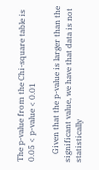The p-value from the Chi-square table is 0.05 < p-value < 0.01

    Given that the p-value is larger than the significant value, we have that data is not statistically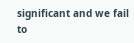significant and we fail to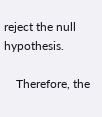reject the null hypothesis.

    Therefore, the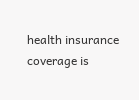health insurance coverage is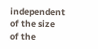independent of the size of the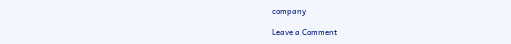company

Leave a Comment